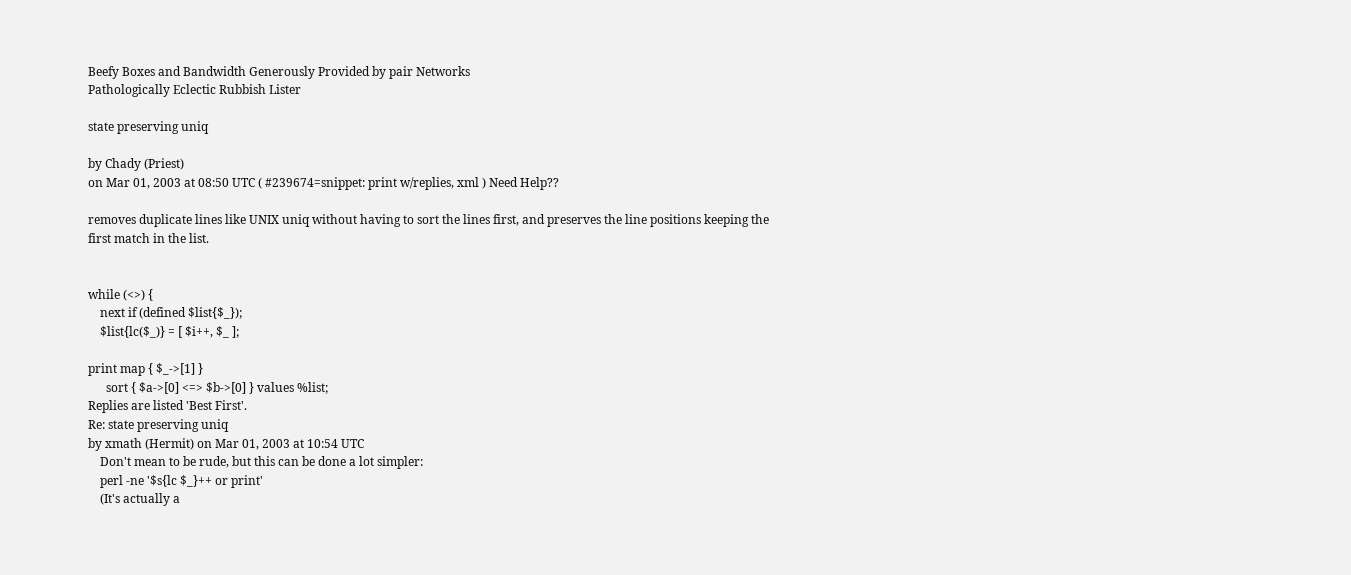Beefy Boxes and Bandwidth Generously Provided by pair Networks
Pathologically Eclectic Rubbish Lister

state preserving uniq

by Chady (Priest)
on Mar 01, 2003 at 08:50 UTC ( #239674=snippet: print w/replies, xml ) Need Help??

removes duplicate lines like UNIX uniq without having to sort the lines first, and preserves the line positions keeping the first match in the list.


while (<>) {
    next if (defined $list{$_});
    $list{lc($_)} = [ $i++, $_ ];

print map { $_->[1] }
      sort { $a->[0] <=> $b->[0] } values %list;
Replies are listed 'Best First'.
Re: state preserving uniq
by xmath (Hermit) on Mar 01, 2003 at 10:54 UTC
    Don't mean to be rude, but this can be done a lot simpler:
    perl -ne '$s{lc $_}++ or print'
    (It's actually a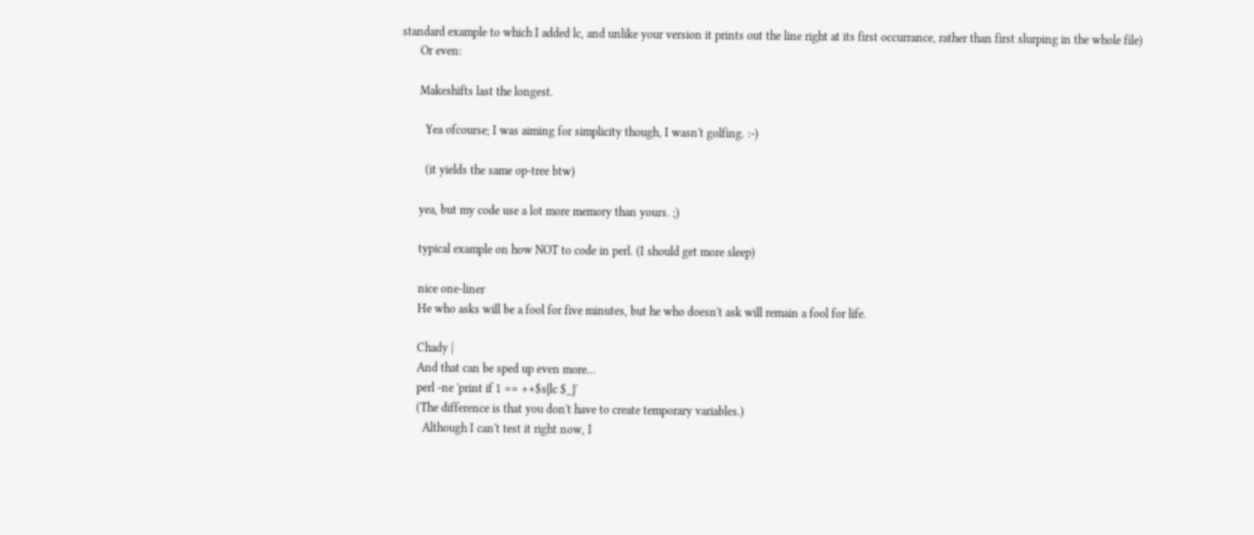standard example to which I added lc, and unlike your version it prints out the line right at its first occurrance, rather than first slurping in the whole file)
      Or even:

      Makeshifts last the longest.

        Yea ofcourse; I was aiming for simplicity though, I wasn't golfing. :-)

        (it yields the same op-tree btw)

      yea, but my code use a lot more memory than yours. ;)

      typical example on how NOT to code in perl. (I should get more sleep)

      nice one-liner
      He who asks will be a fool for five minutes, but he who doesn't ask will remain a fool for life.

      Chady |
      And that can be sped up even more...
      perl -ne 'print if 1 == ++$s{lc $_}'
      (The difference is that you don't have to create temporary variables.)
        Although I can't test it right now, I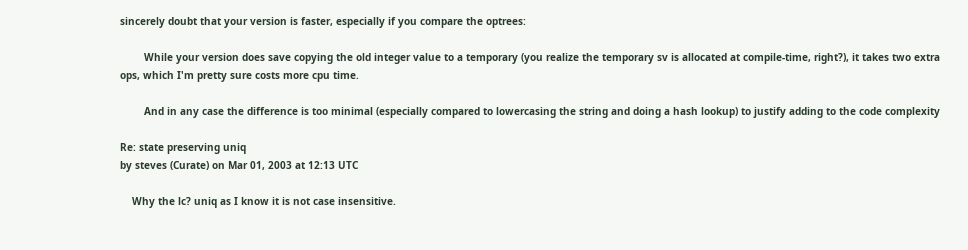sincerely doubt that your version is faster, especially if you compare the optrees:

        While your version does save copying the old integer value to a temporary (you realize the temporary sv is allocated at compile-time, right?), it takes two extra ops, which I'm pretty sure costs more cpu time.

        And in any case the difference is too minimal (especially compared to lowercasing the string and doing a hash lookup) to justify adding to the code complexity

Re: state preserving uniq
by steves (Curate) on Mar 01, 2003 at 12:13 UTC

    Why the lc? uniq as I know it is not case insensitive.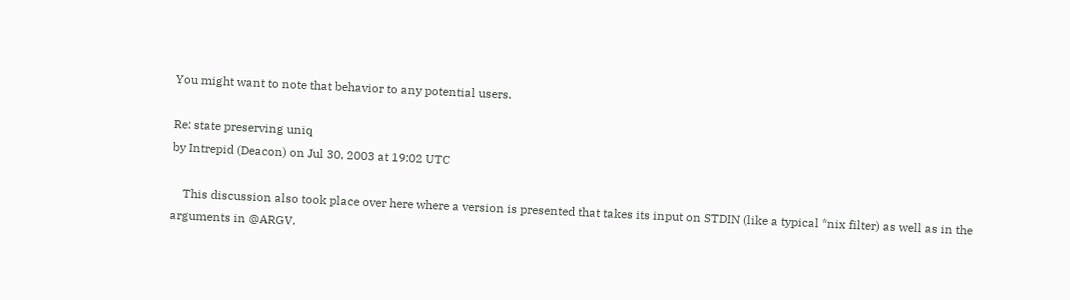You might want to note that behavior to any potential users.

Re: state preserving uniq
by Intrepid (Deacon) on Jul 30, 2003 at 19:02 UTC

    This discussion also took place over here where a version is presented that takes its input on STDIN (like a typical *nix filter) as well as in the arguments in @ARGV.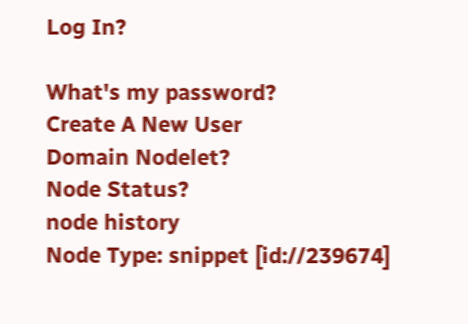Log In?

What's my password?
Create A New User
Domain Nodelet?
Node Status?
node history
Node Type: snippet [id://239674]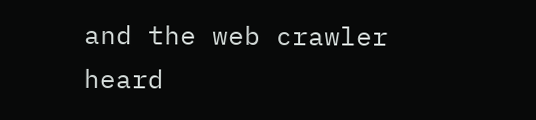and the web crawler heard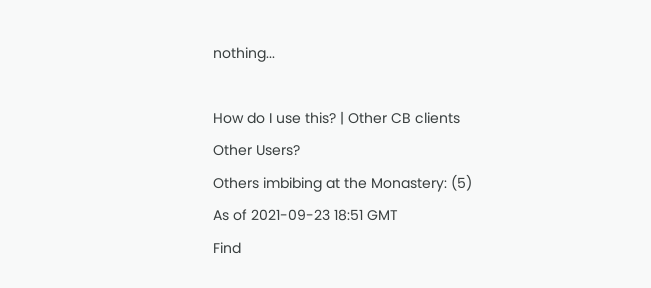nothing...

How do I use this? | Other CB clients
Other Users?
Others imbibing at the Monastery: (5)
As of 2021-09-23 18:51 GMT
Find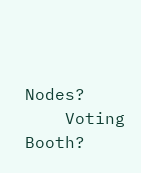Nodes?
    Voting Booth?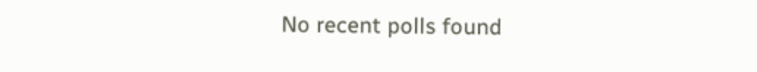No recent polls found